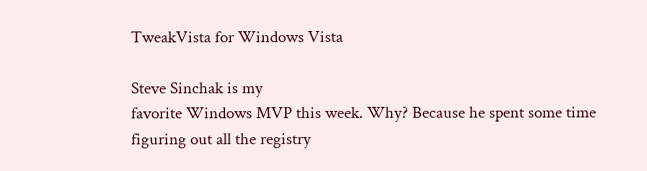TweakVista for Windows Vista

Steve Sinchak is my
favorite Windows MVP this week. Why? Because he spent some time
figuring out all the registry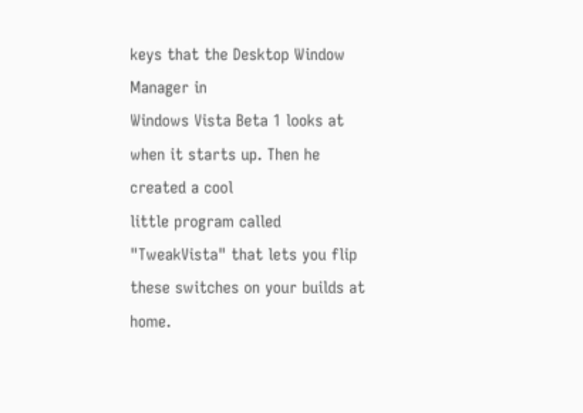keys that the Desktop Window Manager in
Windows Vista Beta 1 looks at when it starts up. Then he created a cool
little program called "TweakVista" that lets you flip these switches on your builds at home.